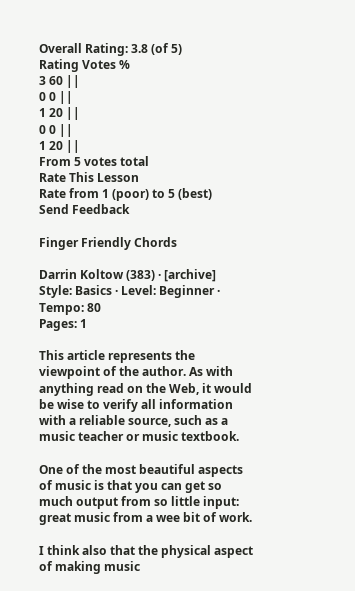Overall Rating: 3.8 (of 5)
Rating Votes %
3 60 ||
0 0 ||
1 20 ||
0 0 ||
1 20 ||
From 5 votes total
Rate This Lesson
Rate from 1 (poor) to 5 (best)
Send Feedback

Finger Friendly Chords

Darrin Koltow (383) · [archive]
Style: Basics · Level: Beginner · Tempo: 80
Pages: 1

This article represents the viewpoint of the author. As with anything read on the Web, it would be wise to verify all information with a reliable source, such as a music teacher or music textbook.

One of the most beautiful aspects of music is that you can get so much output from so little input: great music from a wee bit of work.

I think also that the physical aspect of making music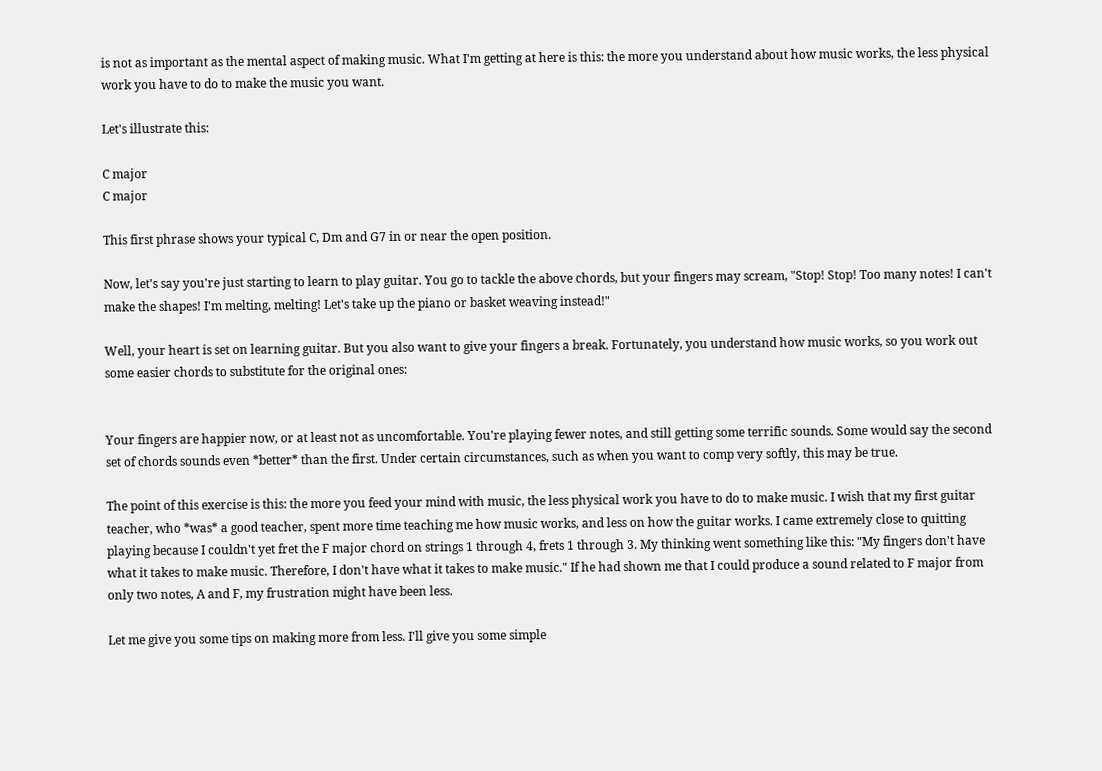is not as important as the mental aspect of making music. What I'm getting at here is this: the more you understand about how music works, the less physical work you have to do to make the music you want.

Let's illustrate this:

C major
C major

This first phrase shows your typical C, Dm and G7 in or near the open position.

Now, let's say you're just starting to learn to play guitar. You go to tackle the above chords, but your fingers may scream, "Stop! Stop! Too many notes! I can't make the shapes! I'm melting, melting! Let's take up the piano or basket weaving instead!"

Well, your heart is set on learning guitar. But you also want to give your fingers a break. Fortunately, you understand how music works, so you work out some easier chords to substitute for the original ones:


Your fingers are happier now, or at least not as uncomfortable. You're playing fewer notes, and still getting some terrific sounds. Some would say the second set of chords sounds even *better* than the first. Under certain circumstances, such as when you want to comp very softly, this may be true.

The point of this exercise is this: the more you feed your mind with music, the less physical work you have to do to make music. I wish that my first guitar teacher, who *was* a good teacher, spent more time teaching me how music works, and less on how the guitar works. I came extremely close to quitting playing because I couldn't yet fret the F major chord on strings 1 through 4, frets 1 through 3. My thinking went something like this: "My fingers don't have what it takes to make music. Therefore, I don't have what it takes to make music." If he had shown me that I could produce a sound related to F major from only two notes, A and F, my frustration might have been less.

Let me give you some tips on making more from less. I'll give you some simple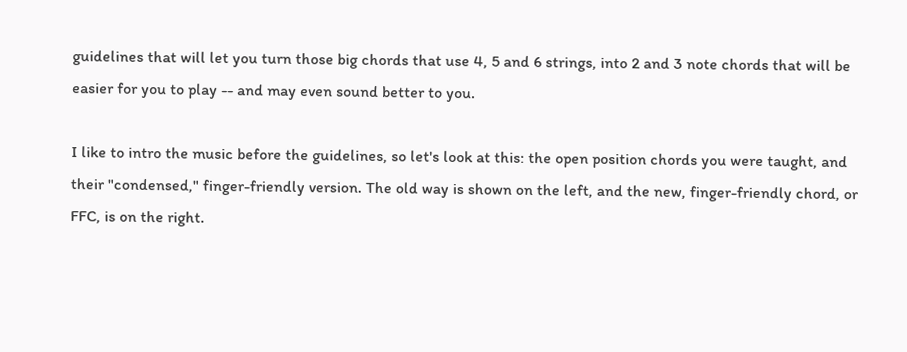guidelines that will let you turn those big chords that use 4, 5 and 6 strings, into 2 and 3 note chords that will be easier for you to play -- and may even sound better to you.

I like to intro the music before the guidelines, so let's look at this: the open position chords you were taught, and their "condensed," finger-friendly version. The old way is shown on the left, and the new, finger-friendly chord, or FFC, is on the right.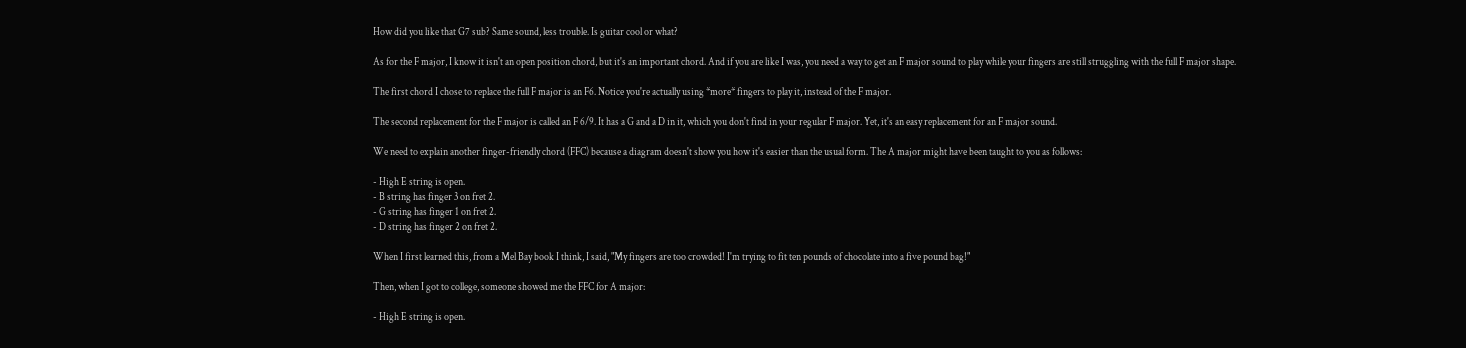How did you like that G7 sub? Same sound, less trouble. Is guitar cool or what?

As for the F major, I know it isn't an open position chord, but it's an important chord. And if you are like I was, you need a way to get an F major sound to play while your fingers are still struggling with the full F major shape.

The first chord I chose to replace the full F major is an F6. Notice you're actually using *more* fingers to play it, instead of the F major.

The second replacement for the F major is called an F 6/9. It has a G and a D in it, which you don't find in your regular F major. Yet, it's an easy replacement for an F major sound.

We need to explain another finger-friendly chord (FFC) because a diagram doesn't show you how it's easier than the usual form. The A major might have been taught to you as follows:

- High E string is open.
- B string has finger 3 on fret 2.
- G string has finger 1 on fret 2.
- D string has finger 2 on fret 2.

When I first learned this, from a Mel Bay book I think, I said, "My fingers are too crowded! I'm trying to fit ten pounds of chocolate into a five pound bag!"

Then, when I got to college, someone showed me the FFC for A major:

- High E string is open.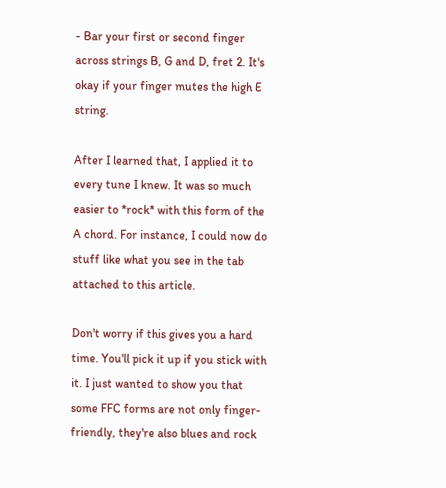- Bar your first or second finger across strings B, G and D, fret 2. It's okay if your finger mutes the high E string.

After I learned that, I applied it to every tune I knew. It was so much easier to *rock* with this form of the A chord. For instance, I could now do stuff like what you see in the tab attached to this article.

Don't worry if this gives you a hard time. You'll pick it up if you stick with it. I just wanted to show you that some FFC forms are not only finger-friendly, they're also blues and rock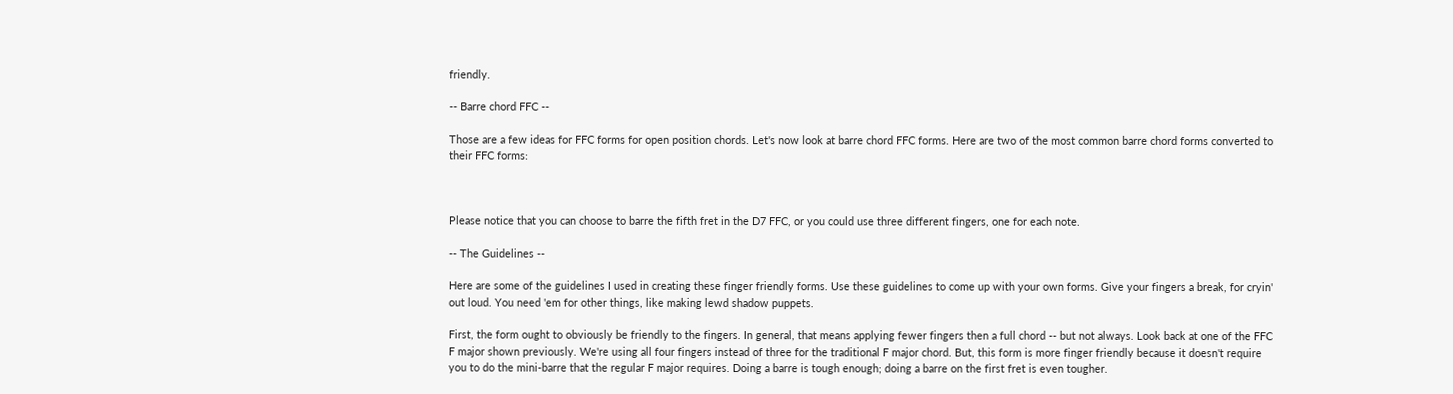friendly.

-- Barre chord FFC --

Those are a few ideas for FFC forms for open position chords. Let's now look at barre chord FFC forms. Here are two of the most common barre chord forms converted to their FFC forms:



Please notice that you can choose to barre the fifth fret in the D7 FFC, or you could use three different fingers, one for each note.

-- The Guidelines --

Here are some of the guidelines I used in creating these finger friendly forms. Use these guidelines to come up with your own forms. Give your fingers a break, for cryin' out loud. You need 'em for other things, like making lewd shadow puppets.

First, the form ought to obviously be friendly to the fingers. In general, that means applying fewer fingers then a full chord -- but not always. Look back at one of the FFC F major shown previously. We're using all four fingers instead of three for the traditional F major chord. But, this form is more finger friendly because it doesn't require you to do the mini-barre that the regular F major requires. Doing a barre is tough enough; doing a barre on the first fret is even tougher.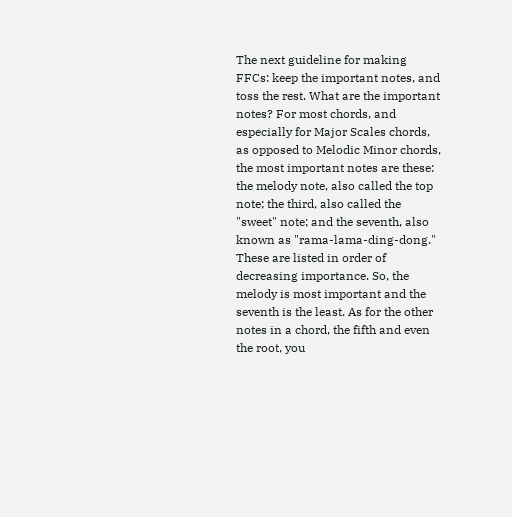The next guideline for making FFCs: keep the important notes, and toss the rest. What are the important notes? For most chords, and especially for Major Scales chords, as opposed to Melodic Minor chords, the most important notes are these: the melody note, also called the top note; the third, also called the "sweet" note; and the seventh, also known as "rama-lama-ding-dong." These are listed in order of decreasing importance. So, the melody is most important and the seventh is the least. As for the other notes in a chord, the fifth and even the root, you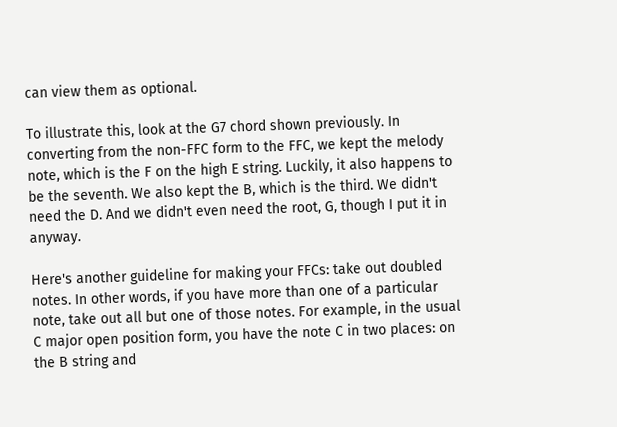can view them as optional.

To illustrate this, look at the G7 chord shown previously. In converting from the non-FFC form to the FFC, we kept the melody note, which is the F on the high E string. Luckily, it also happens to be the seventh. We also kept the B, which is the third. We didn't need the D. And we didn't even need the root, G, though I put it in anyway.

Here's another guideline for making your FFCs: take out doubled notes. In other words, if you have more than one of a particular note, take out all but one of those notes. For example, in the usual C major open position form, you have the note C in two places: on the B string and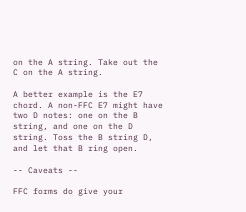on the A string. Take out the C on the A string.

A better example is the E7 chord. A non-FFC E7 might have two D notes: one on the B string, and one on the D string. Toss the B string D, and let that B ring open.

-- Caveats --

FFC forms do give your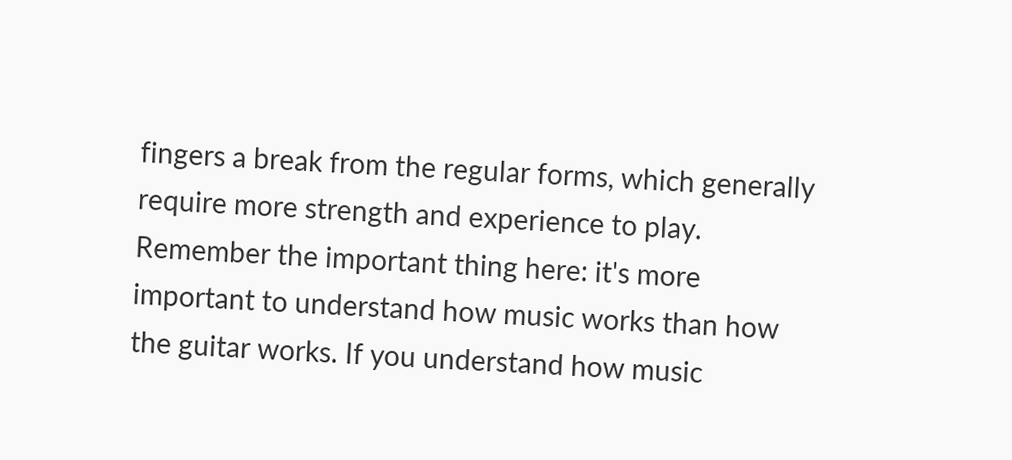fingers a break from the regular forms, which generally require more strength and experience to play. Remember the important thing here: it's more important to understand how music works than how the guitar works. If you understand how music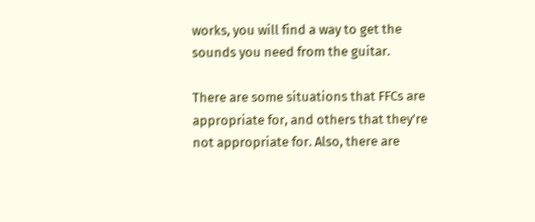works, you will find a way to get the sounds you need from the guitar.

There are some situations that FFCs are appropriate for, and others that they're not appropriate for. Also, there are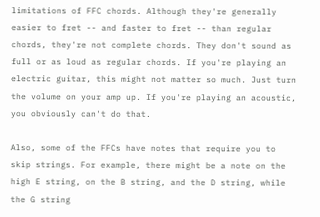limitations of FFC chords. Although they're generally easier to fret -- and faster to fret -- than regular chords, they're not complete chords. They don't sound as full or as loud as regular chords. If you're playing an electric guitar, this might not matter so much. Just turn the volume on your amp up. If you're playing an acoustic, you obviously can't do that.

Also, some of the FFCs have notes that require you to skip strings. For example, there might be a note on the high E string, on the B string, and the D string, while the G string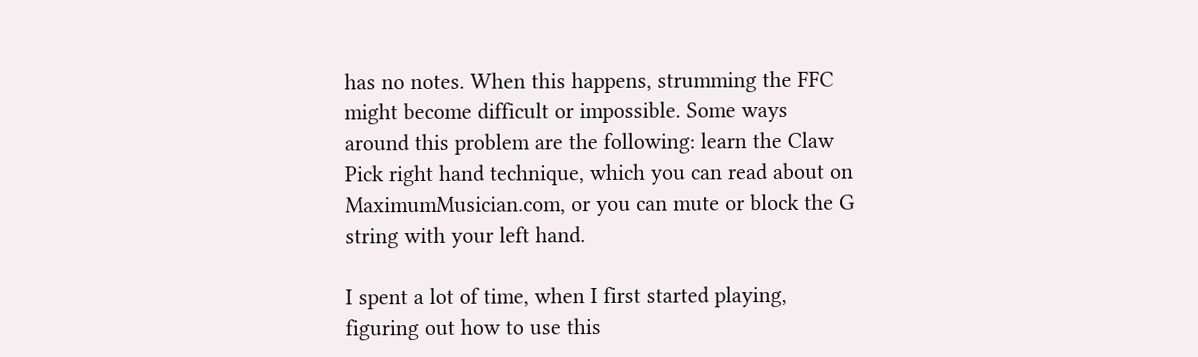has no notes. When this happens, strumming the FFC might become difficult or impossible. Some ways around this problem are the following: learn the Claw Pick right hand technique, which you can read about on MaximumMusician.com, or you can mute or block the G string with your left hand.

I spent a lot of time, when I first started playing, figuring out how to use this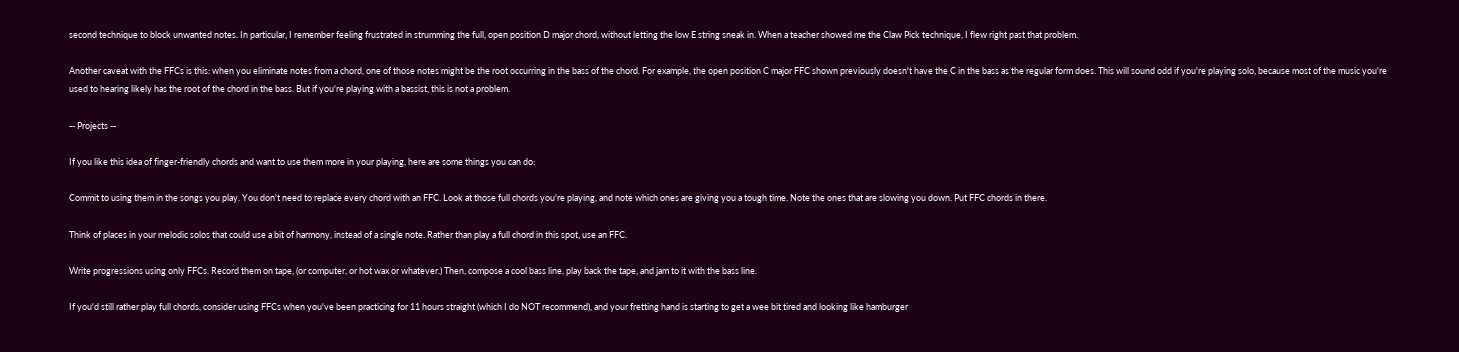second technique to block unwanted notes. In particular, I remember feeling frustrated in strumming the full, open position D major chord, without letting the low E string sneak in. When a teacher showed me the Claw Pick technique, I flew right past that problem.

Another caveat with the FFCs is this: when you eliminate notes from a chord, one of those notes might be the root occurring in the bass of the chord. For example, the open position C major FFC shown previously doesn't have the C in the bass as the regular form does. This will sound odd if you're playing solo, because most of the music you're used to hearing likely has the root of the chord in the bass. But if you're playing with a bassist, this is not a problem.

-- Projects --

If you like this idea of finger-friendly chords and want to use them more in your playing, here are some things you can do:

Commit to using them in the songs you play. You don't need to replace every chord with an FFC. Look at those full chords you're playing, and note which ones are giving you a tough time. Note the ones that are slowing you down. Put FFC chords in there.

Think of places in your melodic solos that could use a bit of harmony, instead of a single note. Rather than play a full chord in this spot, use an FFC.

Write progressions using only FFCs. Record them on tape, (or computer, or hot wax or whatever.) Then, compose a cool bass line, play back the tape, and jam to it with the bass line.

If you'd still rather play full chords, consider using FFCs when you've been practicing for 11 hours straight (which I do NOT recommend), and your fretting hand is starting to get a wee bit tired and looking like hamburger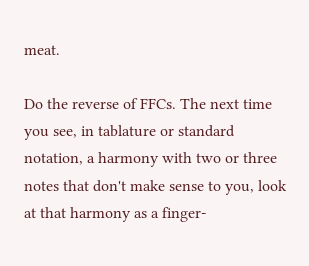meat.

Do the reverse of FFCs. The next time you see, in tablature or standard notation, a harmony with two or three notes that don't make sense to you, look at that harmony as a finger-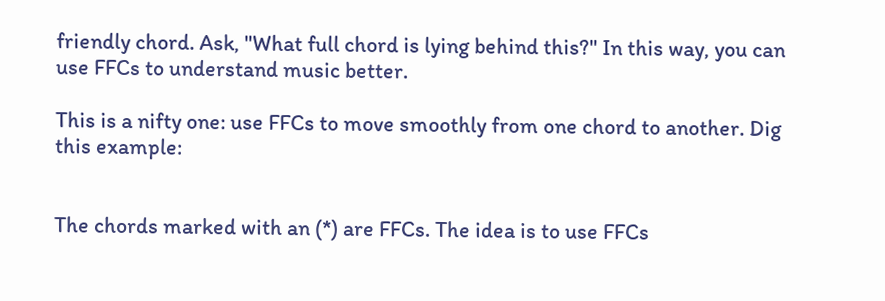friendly chord. Ask, "What full chord is lying behind this?" In this way, you can use FFCs to understand music better.

This is a nifty one: use FFCs to move smoothly from one chord to another. Dig this example:


The chords marked with an (*) are FFCs. The idea is to use FFCs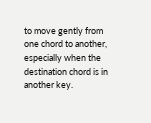to move gently from one chord to another, especially when the destination chord is in another key.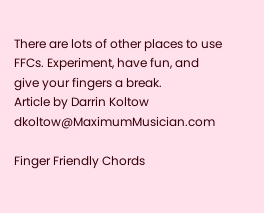There are lots of other places to use FFCs. Experiment, have fun, and give your fingers a break.
Article by Darrin Koltow dkoltow@MaximumMusician.com

Finger Friendly Chords